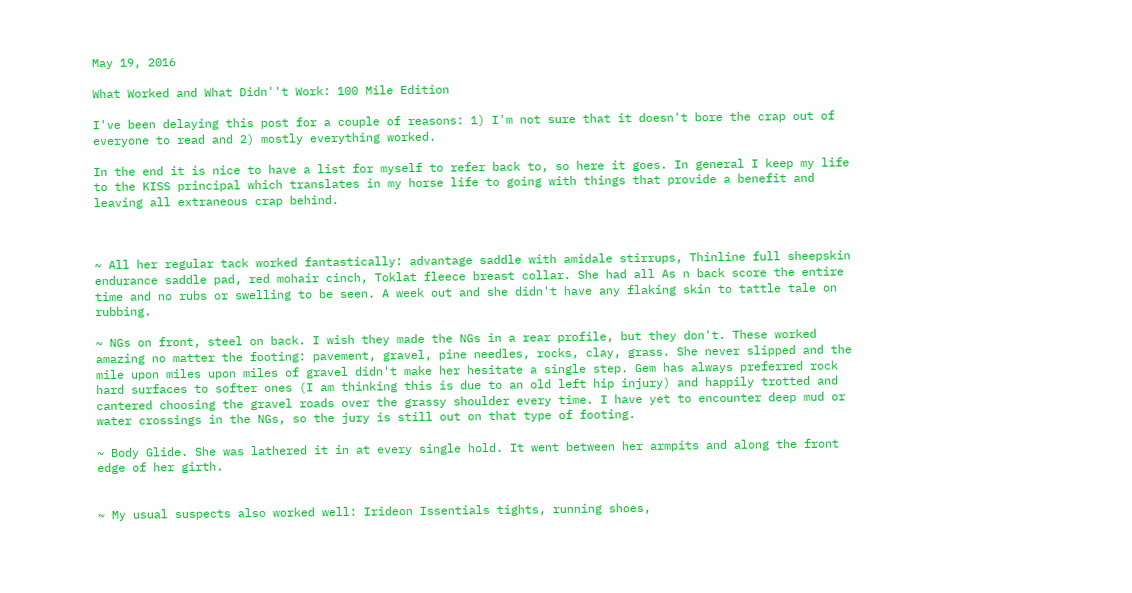May 19, 2016

What Worked and What Didn''t Work: 100 Mile Edition

I've been delaying this post for a couple of reasons: 1) I'm not sure that it doesn't bore the crap out of everyone to read and 2) mostly everything worked.

In the end it is nice to have a list for myself to refer back to, so here it goes. In general I keep my life to the KISS principal which translates in my horse life to going with things that provide a benefit and leaving all extraneous crap behind.



~ All her regular tack worked fantastically: advantage saddle with amidale stirrups, Thinline full sheepskin endurance saddle pad, red mohair cinch, Toklat fleece breast collar. She had all As n back score the entire time and no rubs or swelling to be seen. A week out and she didn't have any flaking skin to tattle tale on rubbing.

~ NGs on front, steel on back. I wish they made the NGs in a rear profile, but they don't. These worked amazing no matter the footing: pavement, gravel, pine needles, rocks, clay, grass. She never slipped and the mile upon miles upon miles of gravel didn't make her hesitate a single step. Gem has always preferred rock hard surfaces to softer ones (I am thinking this is due to an old left hip injury) and happily trotted and cantered choosing the gravel roads over the grassy shoulder every time. I have yet to encounter deep mud or water crossings in the NGs, so the jury is still out on that type of footing.

~ Body Glide. She was lathered it in at every single hold. It went between her armpits and along the front edge of her girth.


~ My usual suspects also worked well: Irideon Issentials tights, running shoes,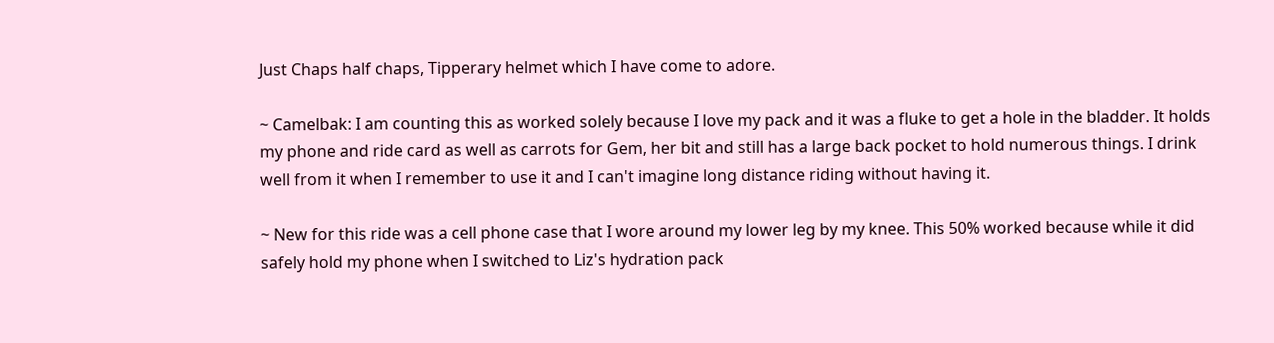Just Chaps half chaps, Tipperary helmet which I have come to adore.

~ Camelbak: I am counting this as worked solely because I love my pack and it was a fluke to get a hole in the bladder. It holds my phone and ride card as well as carrots for Gem, her bit and still has a large back pocket to hold numerous things. I drink well from it when I remember to use it and I can't imagine long distance riding without having it.

~ New for this ride was a cell phone case that I wore around my lower leg by my knee. This 50% worked because while it did safely hold my phone when I switched to Liz's hydration pack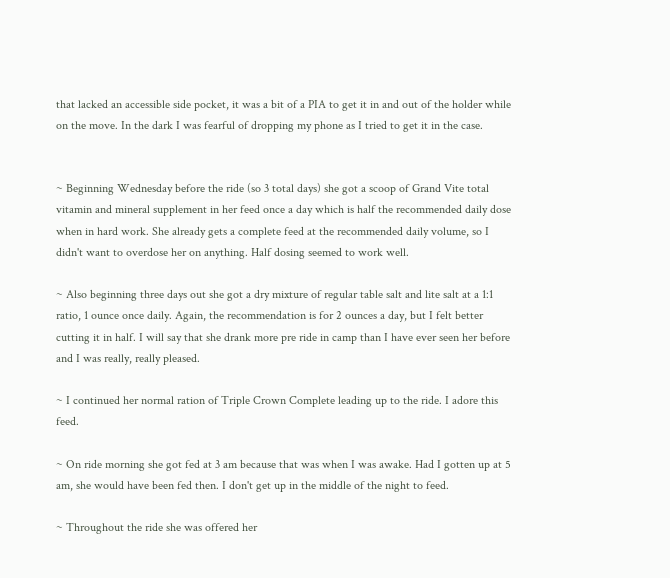that lacked an accessible side pocket, it was a bit of a PIA to get it in and out of the holder while on the move. In the dark I was fearful of dropping my phone as I tried to get it in the case.


~ Beginning Wednesday before the ride (so 3 total days) she got a scoop of Grand Vite total vitamin and mineral supplement in her feed once a day which is half the recommended daily dose when in hard work. She already gets a complete feed at the recommended daily volume, so I didn't want to overdose her on anything. Half dosing seemed to work well.

~ Also beginning three days out she got a dry mixture of regular table salt and lite salt at a 1:1 ratio, 1 ounce once daily. Again, the recommendation is for 2 ounces a day, but I felt better cutting it in half. I will say that she drank more pre ride in camp than I have ever seen her before and I was really, really pleased.

~ I continued her normal ration of Triple Crown Complete leading up to the ride. I adore this feed.

~ On ride morning she got fed at 3 am because that was when I was awake. Had I gotten up at 5 am, she would have been fed then. I don't get up in the middle of the night to feed.

~ Throughout the ride she was offered her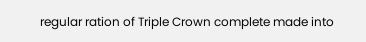regular ration of Triple Crown complete made into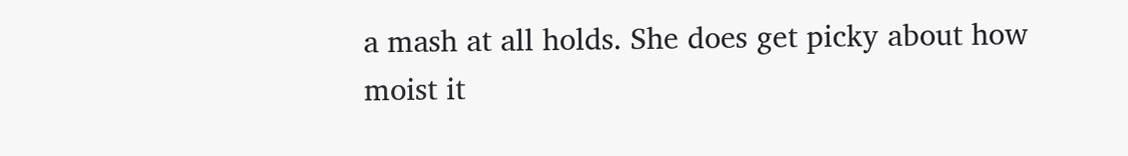a mash at all holds. She does get picky about how moist it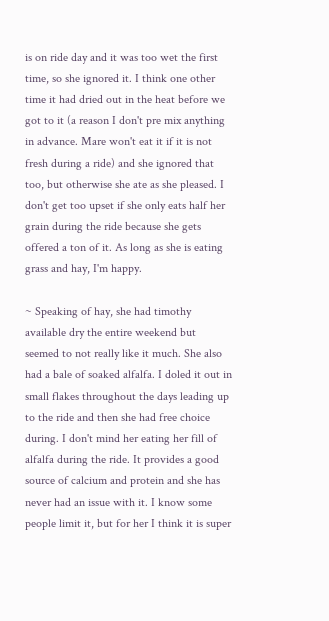is on ride day and it was too wet the first time, so she ignored it. I think one other time it had dried out in the heat before we got to it (a reason I don't pre mix anything in advance. Mare won't eat it if it is not fresh during a ride) and she ignored that too, but otherwise she ate as she pleased. I don't get too upset if she only eats half her grain during the ride because she gets offered a ton of it. As long as she is eating grass and hay, I'm happy.

~ Speaking of hay, she had timothy available dry the entire weekend but seemed to not really like it much. She also had a bale of soaked alfalfa. I doled it out in small flakes throughout the days leading up to the ride and then she had free choice during. I don't mind her eating her fill of alfalfa during the ride. It provides a good source of calcium and protein and she has never had an issue with it. I know some people limit it, but for her I think it is super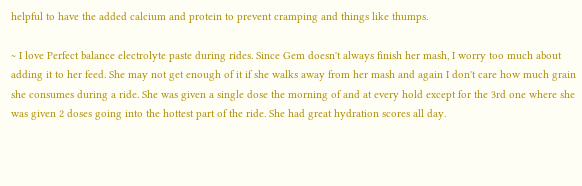helpful to have the added calcium and protein to prevent cramping and things like thumps.

~ I love Perfect balance electrolyte paste during rides. Since Gem doesn't always finish her mash, I worry too much about adding it to her feed. She may not get enough of it if she walks away from her mash and again I don't care how much grain she consumes during a ride. She was given a single dose the morning of and at every hold except for the 3rd one where she was given 2 doses going into the hottest part of the ride. She had great hydration scores all day.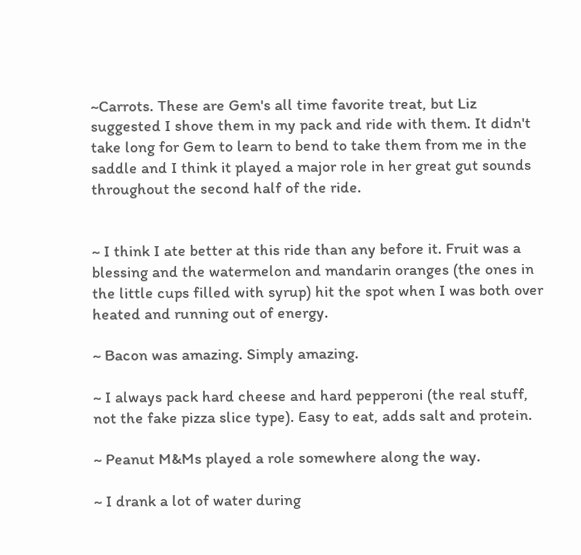~Carrots. These are Gem's all time favorite treat, but Liz suggested I shove them in my pack and ride with them. It didn't take long for Gem to learn to bend to take them from me in the saddle and I think it played a major role in her great gut sounds throughout the second half of the ride.


~ I think I ate better at this ride than any before it. Fruit was a blessing and the watermelon and mandarin oranges (the ones in the little cups filled with syrup) hit the spot when I was both over heated and running out of energy.

~ Bacon was amazing. Simply amazing.

~ I always pack hard cheese and hard pepperoni (the real stuff, not the fake pizza slice type). Easy to eat, adds salt and protein.

~ Peanut M&Ms played a role somewhere along the way.

~ I drank a lot of water during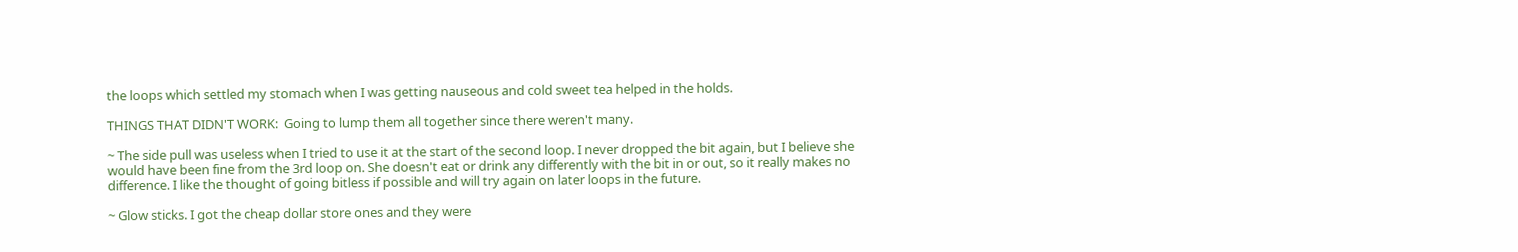the loops which settled my stomach when I was getting nauseous and cold sweet tea helped in the holds.

THINGS THAT DIDN'T WORK:  Going to lump them all together since there weren't many.

~ The side pull was useless when I tried to use it at the start of the second loop. I never dropped the bit again, but I believe she would have been fine from the 3rd loop on. She doesn't eat or drink any differently with the bit in or out, so it really makes no difference. I like the thought of going bitless if possible and will try again on later loops in the future.

~ Glow sticks. I got the cheap dollar store ones and they were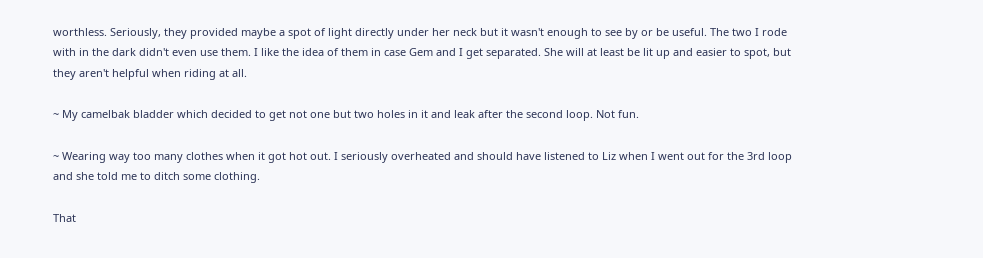worthless. Seriously, they provided maybe a spot of light directly under her neck but it wasn't enough to see by or be useful. The two I rode with in the dark didn't even use them. I like the idea of them in case Gem and I get separated. She will at least be lit up and easier to spot, but they aren't helpful when riding at all.

~ My camelbak bladder which decided to get not one but two holes in it and leak after the second loop. Not fun.

~ Wearing way too many clothes when it got hot out. I seriously overheated and should have listened to Liz when I went out for the 3rd loop and she told me to ditch some clothing.

That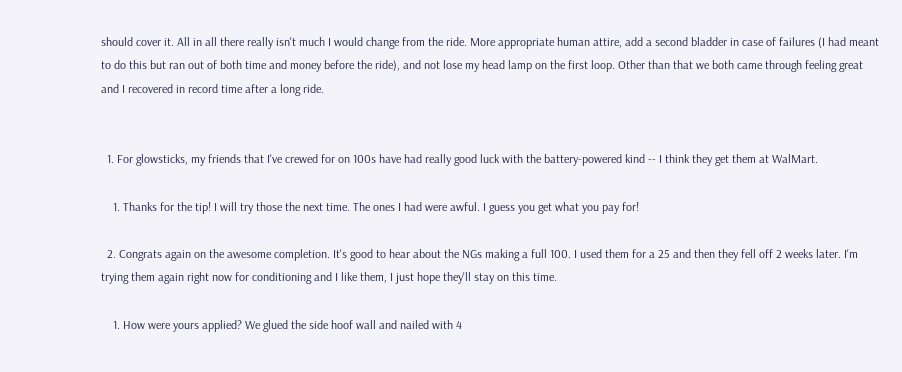should cover it. All in all there really isn't much I would change from the ride. More appropriate human attire, add a second bladder in case of failures (I had meant to do this but ran out of both time and money before the ride), and not lose my head lamp on the first loop. Other than that we both came through feeling great and I recovered in record time after a long ride.


  1. For glowsticks, my friends that I've crewed for on 100s have had really good luck with the battery-powered kind -- I think they get them at WalMart.

    1. Thanks for the tip! I will try those the next time. The ones I had were awful. I guess you get what you pay for!

  2. Congrats again on the awesome completion. It's good to hear about the NGs making a full 100. I used them for a 25 and then they fell off 2 weeks later. I'm trying them again right now for conditioning and I like them, I just hope they'll stay on this time.

    1. How were yours applied? We glued the side hoof wall and nailed with 4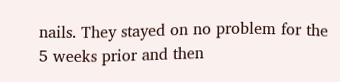nails. They stayed on no problem for the 5 weeks prior and then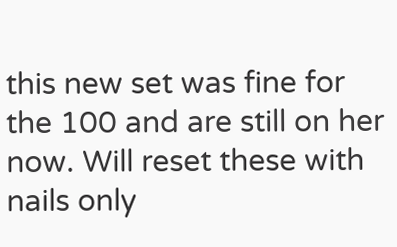this new set was fine for the 100 and are still on her now. Will reset these with nails only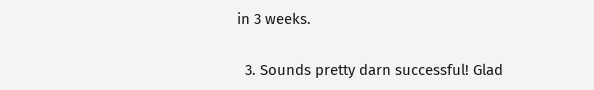in 3 weeks.

  3. Sounds pretty darn successful! Glad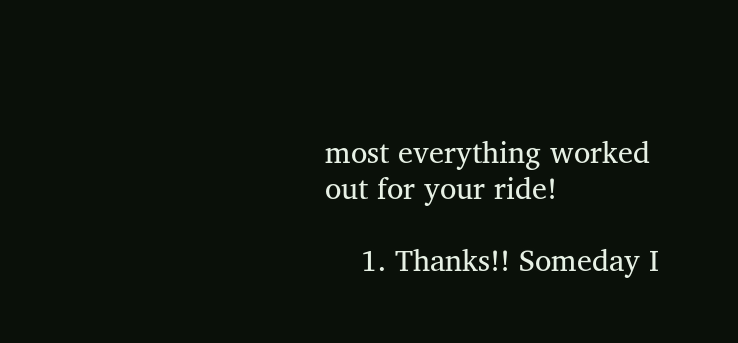most everything worked out for your ride!

    1. Thanks!! Someday I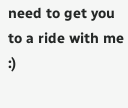need to get you to a ride with me :)